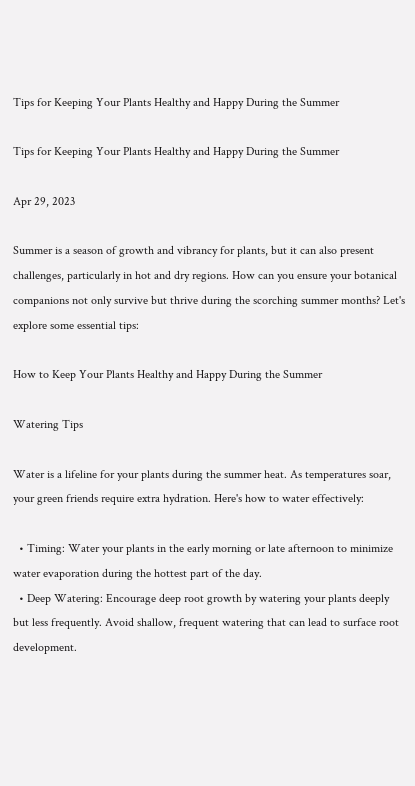Tips for Keeping Your Plants Healthy and Happy During the Summer

Tips for Keeping Your Plants Healthy and Happy During the Summer

Apr 29, 2023

Summer is a season of growth and vibrancy for plants, but it can also present challenges, particularly in hot and dry regions. How can you ensure your botanical companions not only survive but thrive during the scorching summer months? Let's explore some essential tips:

How to Keep Your Plants Healthy and Happy During the Summer

Watering Tips

Water is a lifeline for your plants during the summer heat. As temperatures soar, your green friends require extra hydration. Here's how to water effectively:

  • Timing: Water your plants in the early morning or late afternoon to minimize water evaporation during the hottest part of the day.
  • Deep Watering: Encourage deep root growth by watering your plants deeply but less frequently. Avoid shallow, frequent watering that can lead to surface root development.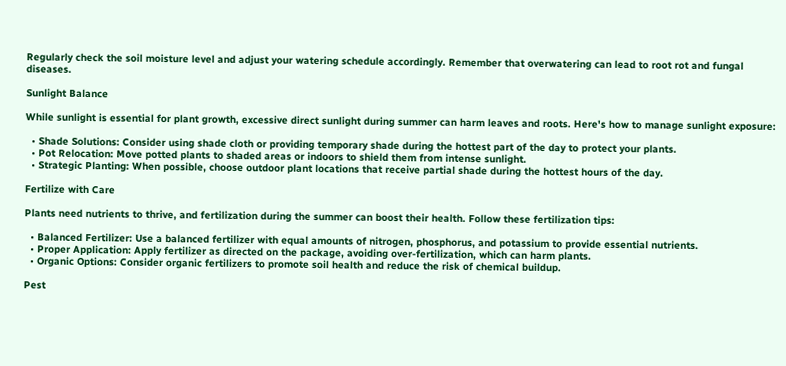Regularly check the soil moisture level and adjust your watering schedule accordingly. Remember that overwatering can lead to root rot and fungal diseases.

Sunlight Balance

While sunlight is essential for plant growth, excessive direct sunlight during summer can harm leaves and roots. Here's how to manage sunlight exposure:

  • Shade Solutions: Consider using shade cloth or providing temporary shade during the hottest part of the day to protect your plants.
  • Pot Relocation: Move potted plants to shaded areas or indoors to shield them from intense sunlight.
  • Strategic Planting: When possible, choose outdoor plant locations that receive partial shade during the hottest hours of the day.

Fertilize with Care

Plants need nutrients to thrive, and fertilization during the summer can boost their health. Follow these fertilization tips:

  • Balanced Fertilizer: Use a balanced fertilizer with equal amounts of nitrogen, phosphorus, and potassium to provide essential nutrients.
  • Proper Application: Apply fertilizer as directed on the package, avoiding over-fertilization, which can harm plants.
  • Organic Options: Consider organic fertilizers to promote soil health and reduce the risk of chemical buildup.

Pest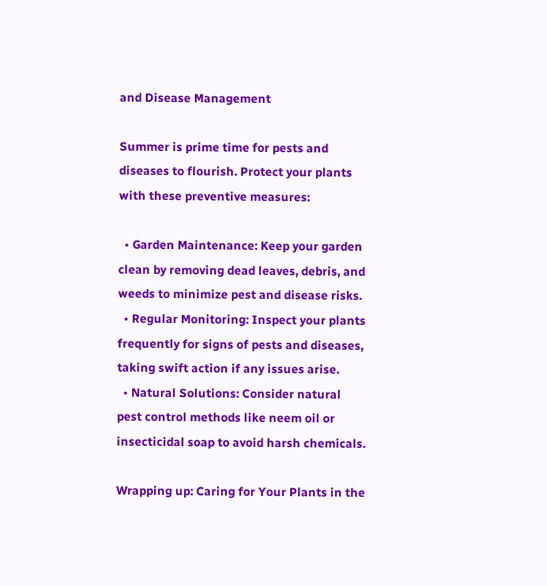and Disease Management

Summer is prime time for pests and diseases to flourish. Protect your plants with these preventive measures:

  • Garden Maintenance: Keep your garden clean by removing dead leaves, debris, and weeds to minimize pest and disease risks.
  • Regular Monitoring: Inspect your plants frequently for signs of pests and diseases, taking swift action if any issues arise.
  • Natural Solutions: Consider natural pest control methods like neem oil or insecticidal soap to avoid harsh chemicals.

Wrapping up: Caring for Your Plants in the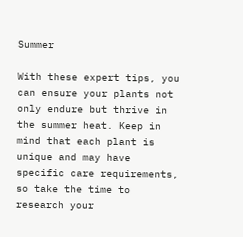Summer

With these expert tips, you can ensure your plants not only endure but thrive in the summer heat. Keep in mind that each plant is unique and may have specific care requirements, so take the time to research your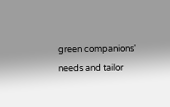green companions' needs and tailor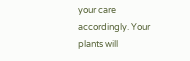your care accordingly. Your plants will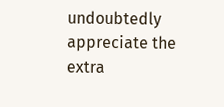undoubtedly appreciate the extra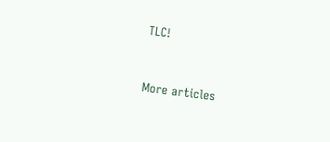TLC!


More articles